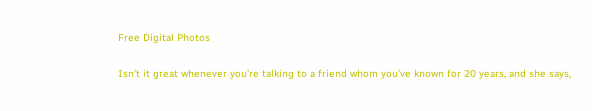Free Digital Photos

Isn’t it great whenever you’re talking to a friend whom you’ve known for 20 years, and she says,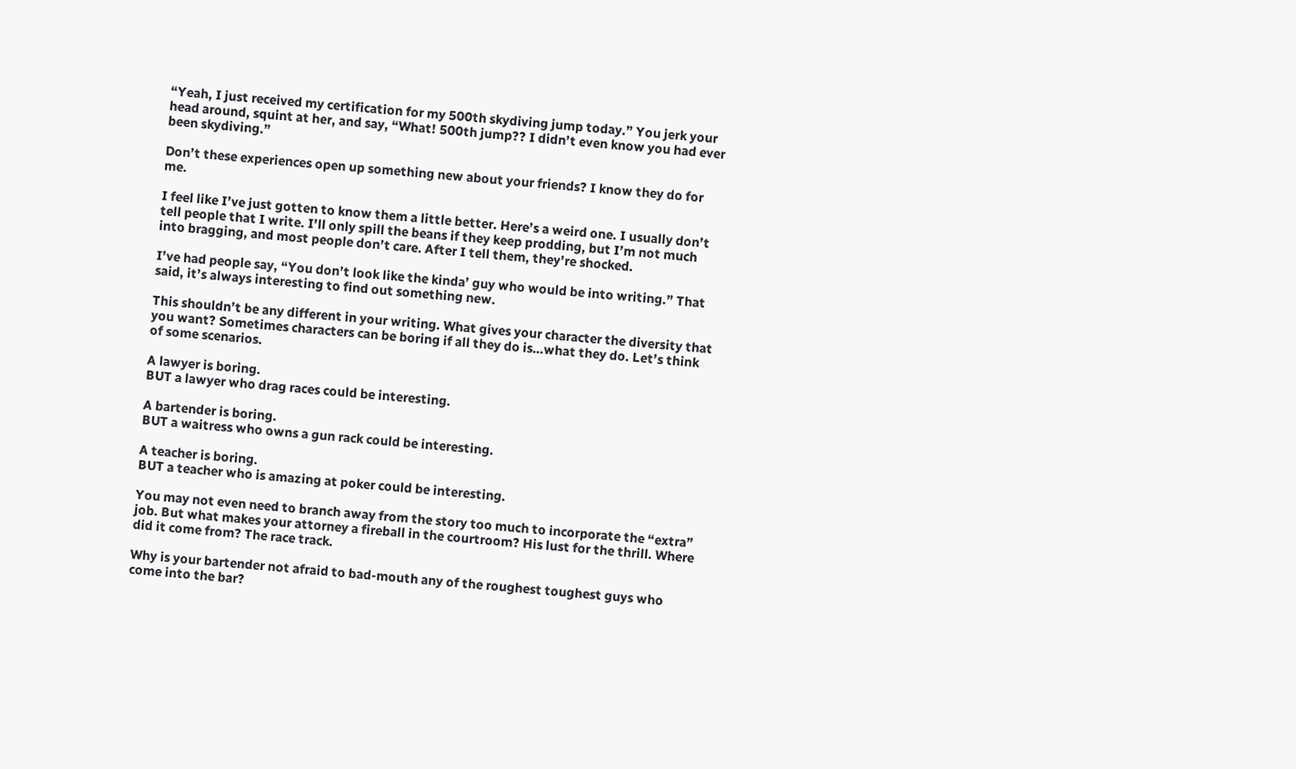“Yeah, I just received my certification for my 500th skydiving jump today.” You jerk your head around, squint at her, and say, “What! 500th jump?? I didn’t even know you had ever been skydiving.”

Don’t these experiences open up something new about your friends? I know they do for me.

I feel like I’ve just gotten to know them a little better. Here’s a weird one. I usually don’t tell people that I write. I’ll only spill the beans if they keep prodding, but I’m not much into bragging, and most people don’t care. After I tell them, they’re shocked.

I’ve had people say, “You don’t look like the kinda’ guy who would be into writing.” That said, it’s always interesting to find out something new.

This shouldn’t be any different in your writing. What gives your character the diversity that you want? Sometimes characters can be boring if all they do is…what they do. Let’s think of some scenarios.

A lawyer is boring.
BUT a lawyer who drag races could be interesting.

A bartender is boring.
BUT a waitress who owns a gun rack could be interesting.

A teacher is boring.
BUT a teacher who is amazing at poker could be interesting.

You may not even need to branch away from the story too much to incorporate the “extra” job. But what makes your attorney a fireball in the courtroom? His lust for the thrill. Where did it come from? The race track.

Why is your bartender not afraid to bad-mouth any of the roughest toughest guys who come into the bar?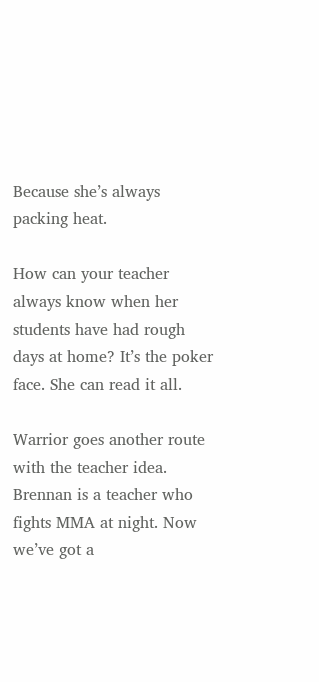Because she’s always packing heat.

How can your teacher always know when her students have had rough days at home? It’s the poker face. She can read it all.

Warrior goes another route with the teacher idea. Brennan is a teacher who fights MMA at night. Now we’ve got a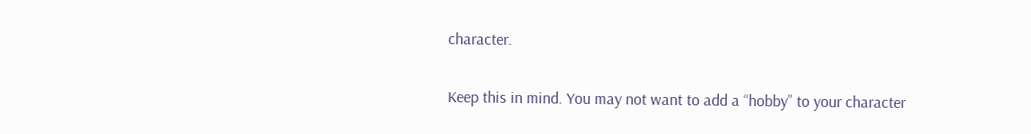character.

Keep this in mind. You may not want to add a “hobby” to your character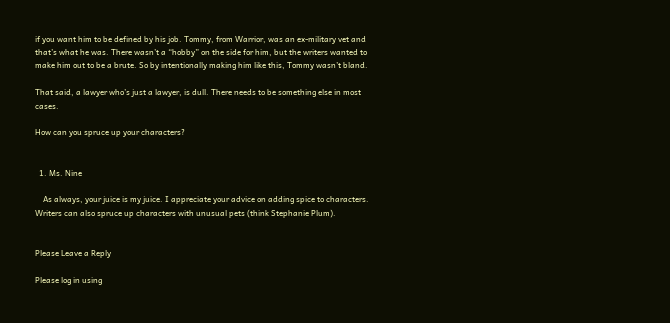if you want him to be defined by his job. Tommy, from Warrior, was an ex-military vet and that’s what he was. There wasn’t a “hobby” on the side for him, but the writers wanted to make him out to be a brute. So by intentionally making him like this, Tommy wasn’t bland.

That said, a lawyer who’s just a lawyer, is dull. There needs to be something else in most cases.

How can you spruce up your characters?


  1. Ms. Nine

    As always, your juice is my juice. I appreciate your advice on adding spice to characters. Writers can also spruce up characters with unusual pets (think Stephanie Plum).


Please Leave a Reply

Please log in using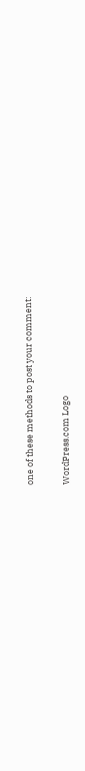one of these methods to post your comment:

WordPress.com Logo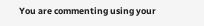You are commenting using your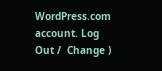WordPress.com account. Log Out /  Change )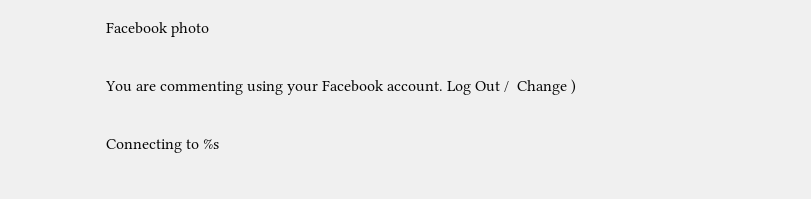Facebook photo

You are commenting using your Facebook account. Log Out /  Change )

Connecting to %s